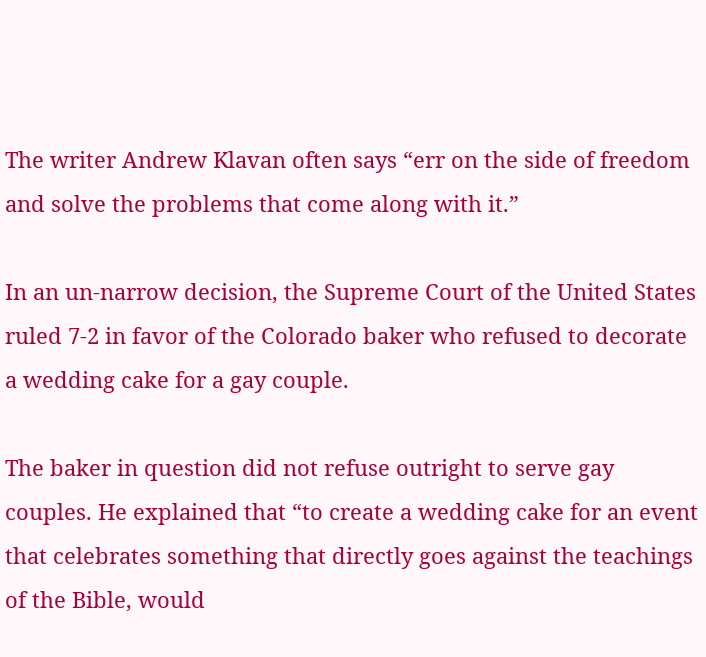The writer Andrew Klavan often says “err on the side of freedom and solve the problems that come along with it.”

In an un-narrow decision, the Supreme Court of the United States ruled 7-2 in favor of the Colorado baker who refused to decorate a wedding cake for a gay couple.

The baker in question did not refuse outright to serve gay couples. He explained that “to create a wedding cake for an event that celebrates something that directly goes against the teachings of the Bible, would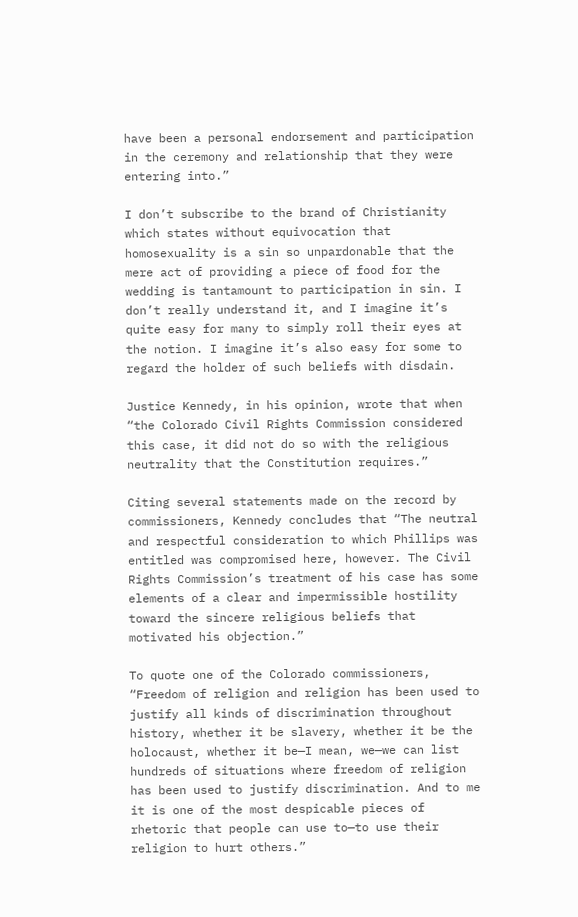have been a personal endorsement and participation in the ceremony and relationship that they were entering into.”

I don’t subscribe to the brand of Christianity which states without equivocation that homosexuality is a sin so unpardonable that the mere act of providing a piece of food for the wedding is tantamount to participation in sin. I don’t really understand it, and I imagine it’s quite easy for many to simply roll their eyes at the notion. I imagine it’s also easy for some to regard the holder of such beliefs with disdain.

Justice Kennedy, in his opinion, wrote that when “the Colorado Civil Rights Commission considered this case, it did not do so with the religious neutrality that the Constitution requires.”

Citing several statements made on the record by commissioners, Kennedy concludes that “The neutral and respectful consideration to which Phillips was entitled was compromised here, however. The Civil Rights Commission’s treatment of his case has some elements of a clear and impermissible hostility toward the sincere religious beliefs that motivated his objection.”

To quote one of the Colorado commissioners, “Freedom of religion and religion has been used to justify all kinds of discrimination throughout history, whether it be slavery, whether it be the holocaust, whether it be—I mean, we—we can list hundreds of situations where freedom of religion has been used to justify discrimination. And to me it is one of the most despicable pieces of rhetoric that people can use to—to use their religion to hurt others.”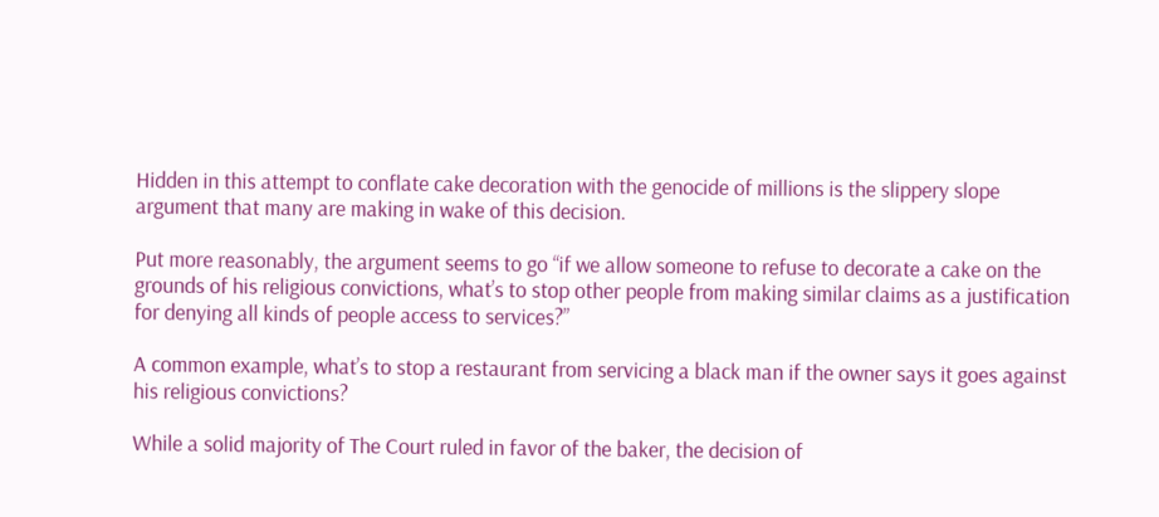Hidden in this attempt to conflate cake decoration with the genocide of millions is the slippery slope argument that many are making in wake of this decision.

Put more reasonably, the argument seems to go “if we allow someone to refuse to decorate a cake on the grounds of his religious convictions, what’s to stop other people from making similar claims as a justification for denying all kinds of people access to services?”

A common example, what’s to stop a restaurant from servicing a black man if the owner says it goes against his religious convictions?

While a solid majority of The Court ruled in favor of the baker, the decision of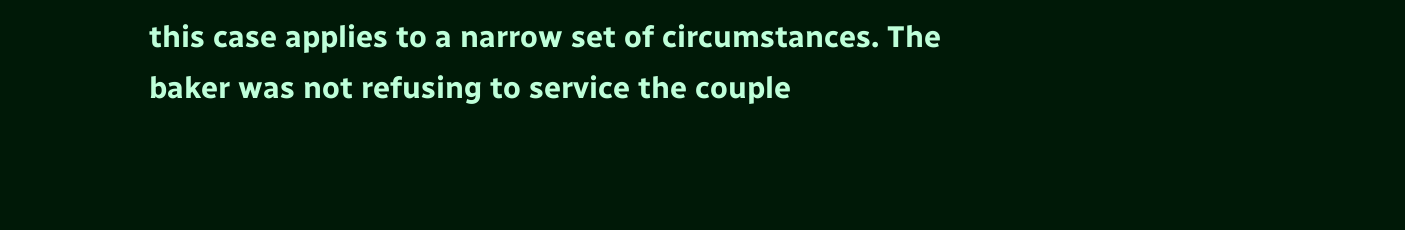this case applies to a narrow set of circumstances. The baker was not refusing to service the couple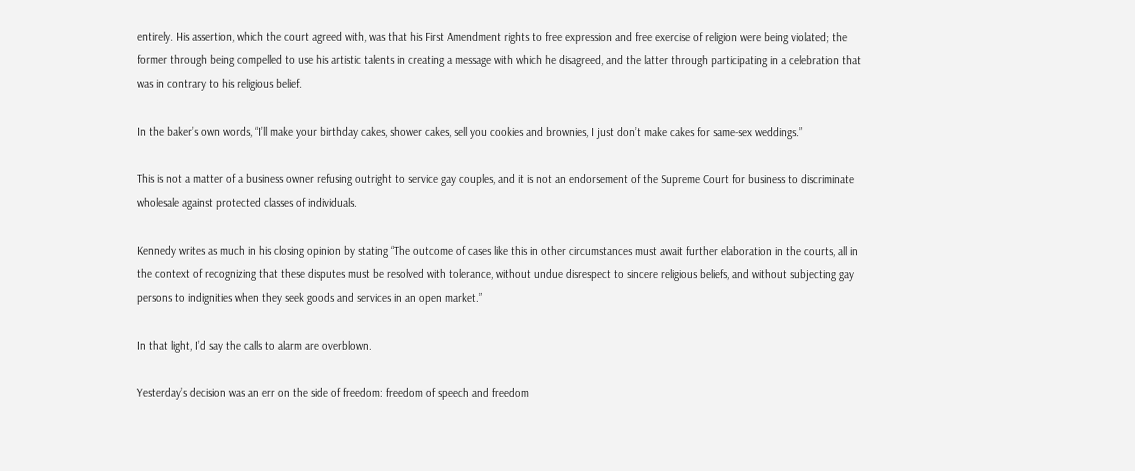entirely. His assertion, which the court agreed with, was that his First Amendment rights to free expression and free exercise of religion were being violated; the former through being compelled to use his artistic talents in creating a message with which he disagreed, and the latter through participating in a celebration that was in contrary to his religious belief.

In the baker’s own words, “I’ll make your birthday cakes, shower cakes, sell you cookies and brownies, I just don’t make cakes for same-sex weddings.”

This is not a matter of a business owner refusing outright to service gay couples, and it is not an endorsement of the Supreme Court for business to discriminate wholesale against protected classes of individuals.

Kennedy writes as much in his closing opinion by stating “The outcome of cases like this in other circumstances must await further elaboration in the courts, all in the context of recognizing that these disputes must be resolved with tolerance, without undue disrespect to sincere religious beliefs, and without subjecting gay persons to indignities when they seek goods and services in an open market.”

In that light, I’d say the calls to alarm are overblown.

Yesterday’s decision was an err on the side of freedom: freedom of speech and freedom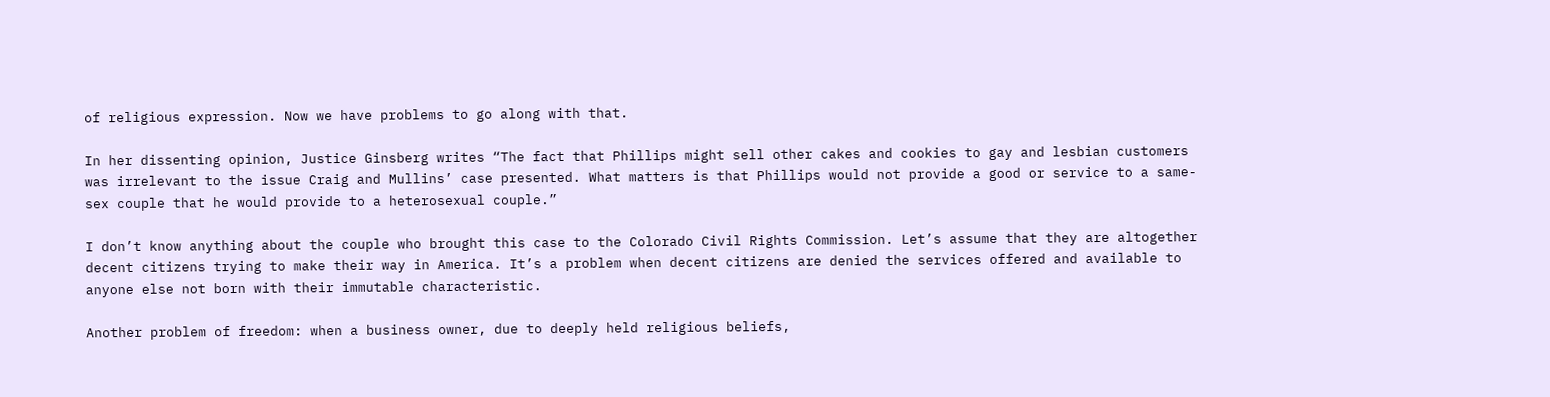of religious expression. Now we have problems to go along with that.

In her dissenting opinion, Justice Ginsberg writes “The fact that Phillips might sell other cakes and cookies to gay and lesbian customers was irrelevant to the issue Craig and Mullins’ case presented. What matters is that Phillips would not provide a good or service to a same-sex couple that he would provide to a heterosexual couple.”

I don’t know anything about the couple who brought this case to the Colorado Civil Rights Commission. Let’s assume that they are altogether decent citizens trying to make their way in America. It’s a problem when decent citizens are denied the services offered and available to anyone else not born with their immutable characteristic.

Another problem of freedom: when a business owner, due to deeply held religious beliefs,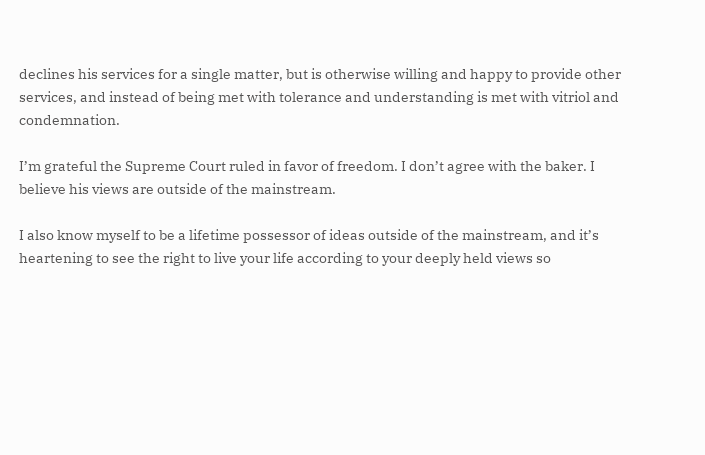declines his services for a single matter, but is otherwise willing and happy to provide other services, and instead of being met with tolerance and understanding is met with vitriol and condemnation.

I’m grateful the Supreme Court ruled in favor of freedom. I don’t agree with the baker. I believe his views are outside of the mainstream.

I also know myself to be a lifetime possessor of ideas outside of the mainstream, and it’s heartening to see the right to live your life according to your deeply held views so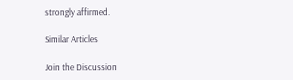strongly affirmed.

Similar Articles

Join the Discussion